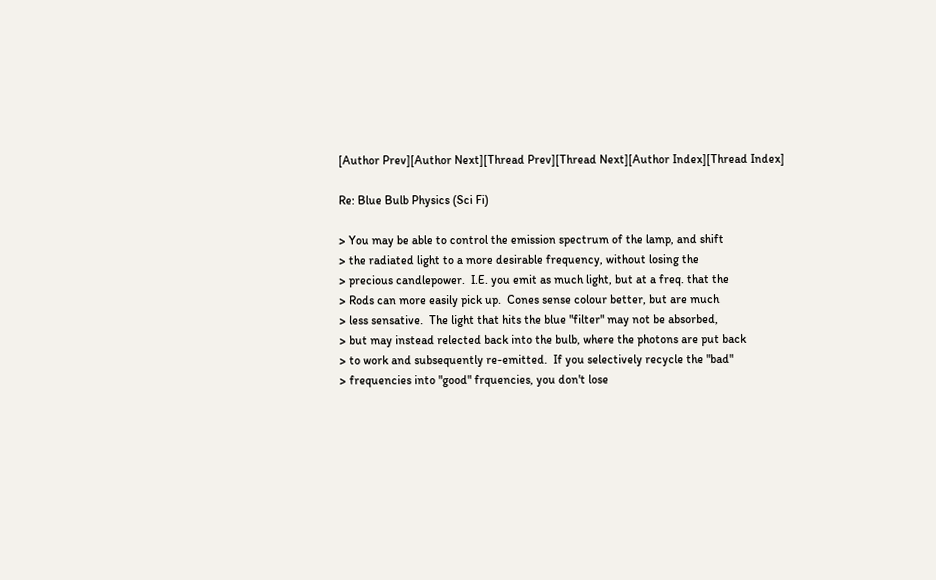[Author Prev][Author Next][Thread Prev][Thread Next][Author Index][Thread Index]

Re: Blue Bulb Physics (Sci Fi)

> You may be able to control the emission spectrum of the lamp, and shift
> the radiated light to a more desirable frequency, without losing the
> precious candlepower.  I.E. you emit as much light, but at a freq. that the
> Rods can more easily pick up.  Cones sense colour better, but are much
> less sensative.  The light that hits the blue "filter" may not be absorbed,
> but may instead relected back into the bulb, where the photons are put back
> to work and subsequently re-emitted.  If you selectively recycle the "bad"
> frequencies into "good" frquencies, you don't lose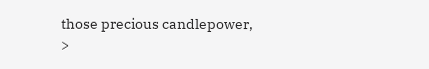those precious candlepower,
>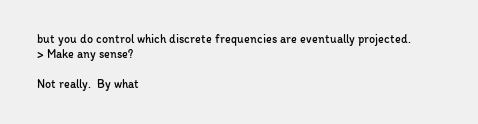but you do control which discrete frequencies are eventually projected.
> Make any sense?

Not really.  By what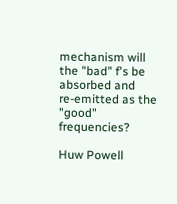mechanism will the "bad" f's be absorbed and
re-emitted as the "good" frequencies?

Huw Powell